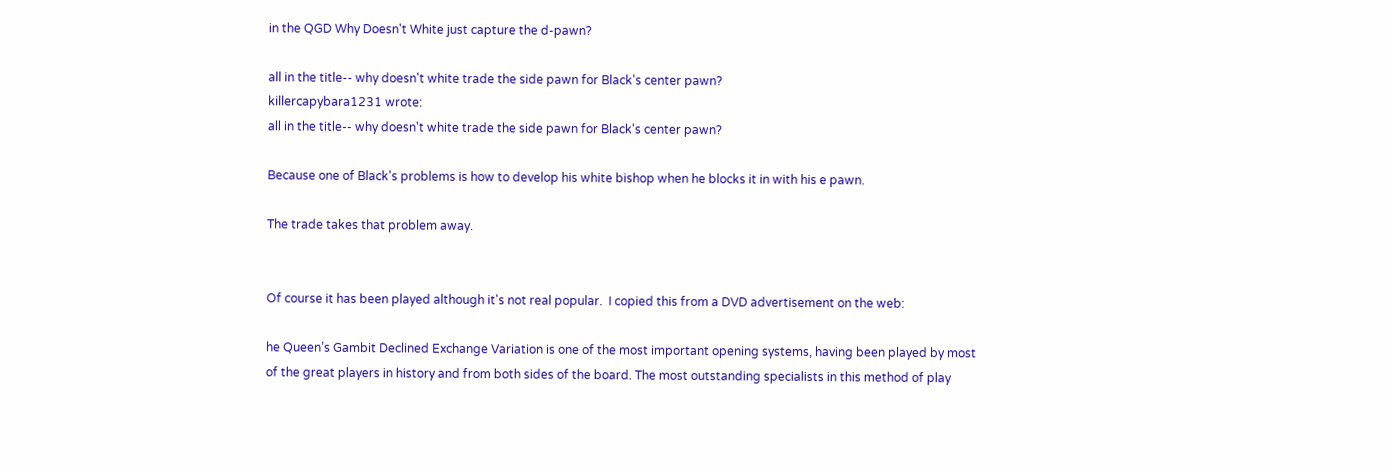in the QGD Why Doesn't White just capture the d-pawn?

all in the title-- why doesn't white trade the side pawn for Black's center pawn?
killercapybara1231 wrote:
all in the title-- why doesn't white trade the side pawn for Black's center pawn?

Because one of Black's problems is how to develop his white bishop when he blocks it in with his e pawn.

The trade takes that problem away.


Of course it has been played although it's not real popular.  I copied this from a DVD advertisement on the web:

he Queen’s Gambit Declined Exchange Variation is one of the most important opening systems, having been played by most of the great players in history and from both sides of the board. The most outstanding specialists in this method of play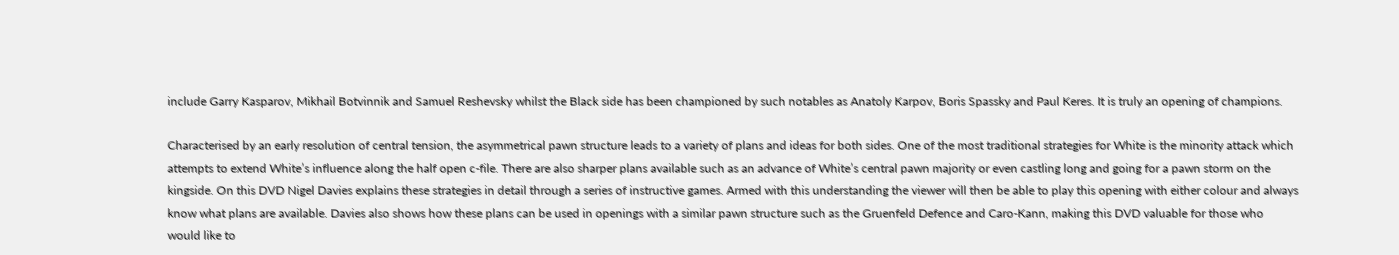include Garry Kasparov, Mikhail Botvinnik and Samuel Reshevsky whilst the Black side has been championed by such notables as Anatoly Karpov, Boris Spassky and Paul Keres. It is truly an opening of champions.

Characterised by an early resolution of central tension, the asymmetrical pawn structure leads to a variety of plans and ideas for both sides. One of the most traditional strategies for White is the minority attack which attempts to extend White’s influence along the half open c-file. There are also sharper plans available such as an advance of White’s central pawn majority or even castling long and going for a pawn storm on the kingside. On this DVD Nigel Davies explains these strategies in detail through a series of instructive games. Armed with this understanding the viewer will then be able to play this opening with either colour and always know what plans are available. Davies also shows how these plans can be used in openings with a similar pawn structure such as the Gruenfeld Defence and Caro-Kann, making this DVD valuable for those who would like to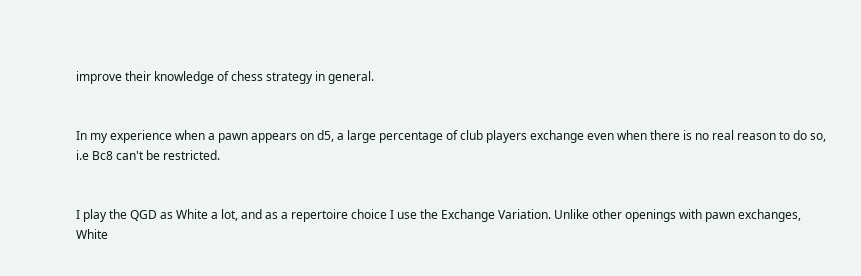improve their knowledge of chess strategy in general.


In my experience when a pawn appears on d5, a large percentage of club players exchange even when there is no real reason to do so, i.e Bc8 can't be restricted.


I play the QGD as White a lot, and as a repertoire choice I use the Exchange Variation. Unlike other openings with pawn exchanges, White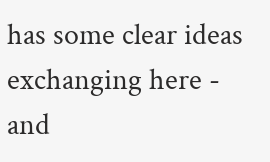has some clear ideas exchanging here - and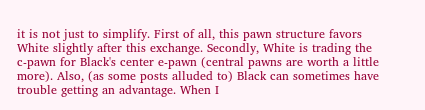it is not just to simplify. First of all, this pawn structure favors White slightly after this exchange. Secondly, White is trading the c-pawn for Black's center e-pawn (central pawns are worth a little more). Also, (as some posts alluded to) Black can sometimes have trouble getting an advantage. When I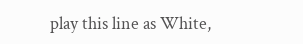play this line as White,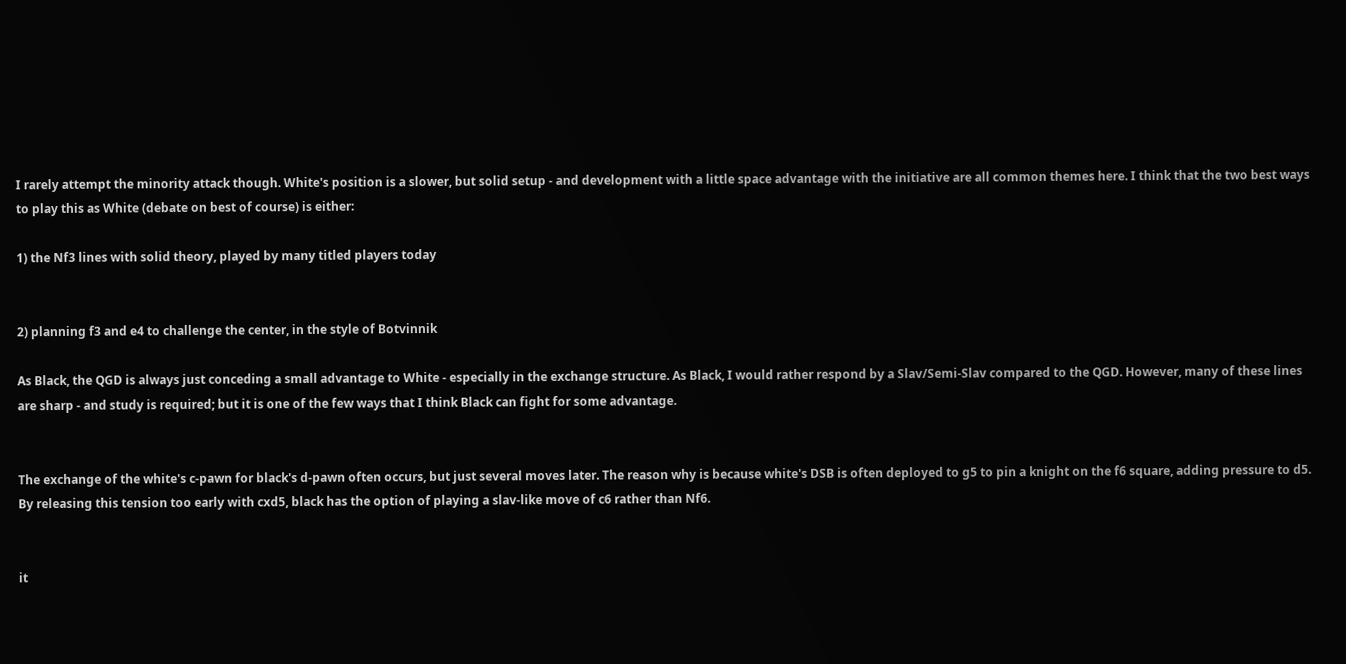I rarely attempt the minority attack though. White's position is a slower, but solid setup - and development with a little space advantage with the initiative are all common themes here. I think that the two best ways to play this as White (debate on best of course) is either:

1) the Nf3 lines with solid theory, played by many titled players today


2) planning f3 and e4 to challenge the center, in the style of Botvinnik

As Black, the QGD is always just conceding a small advantage to White - especially in the exchange structure. As Black, I would rather respond by a Slav/Semi-Slav compared to the QGD. However, many of these lines are sharp - and study is required; but it is one of the few ways that I think Black can fight for some advantage.


The exchange of the white's c-pawn for black's d-pawn often occurs, but just several moves later. The reason why is because white's DSB is often deployed to g5 to pin a knight on the f6 square, adding pressure to d5. By releasing this tension too early with cxd5, black has the option of playing a slav-like move of c6 rather than Nf6.


it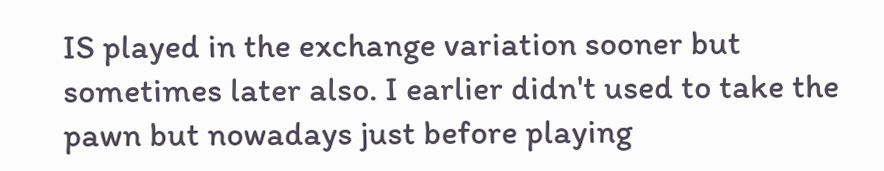IS played in the exchange variation sooner but sometimes later also. I earlier didn't used to take the pawn but nowadays just before playing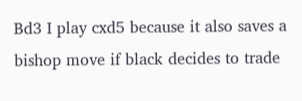Bd3 I play cxd5 because it also saves a bishop move if black decides to trade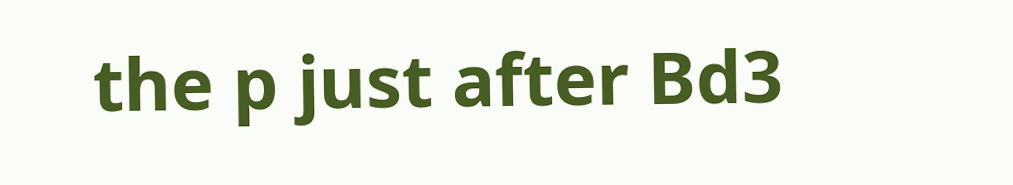the p just after Bd3